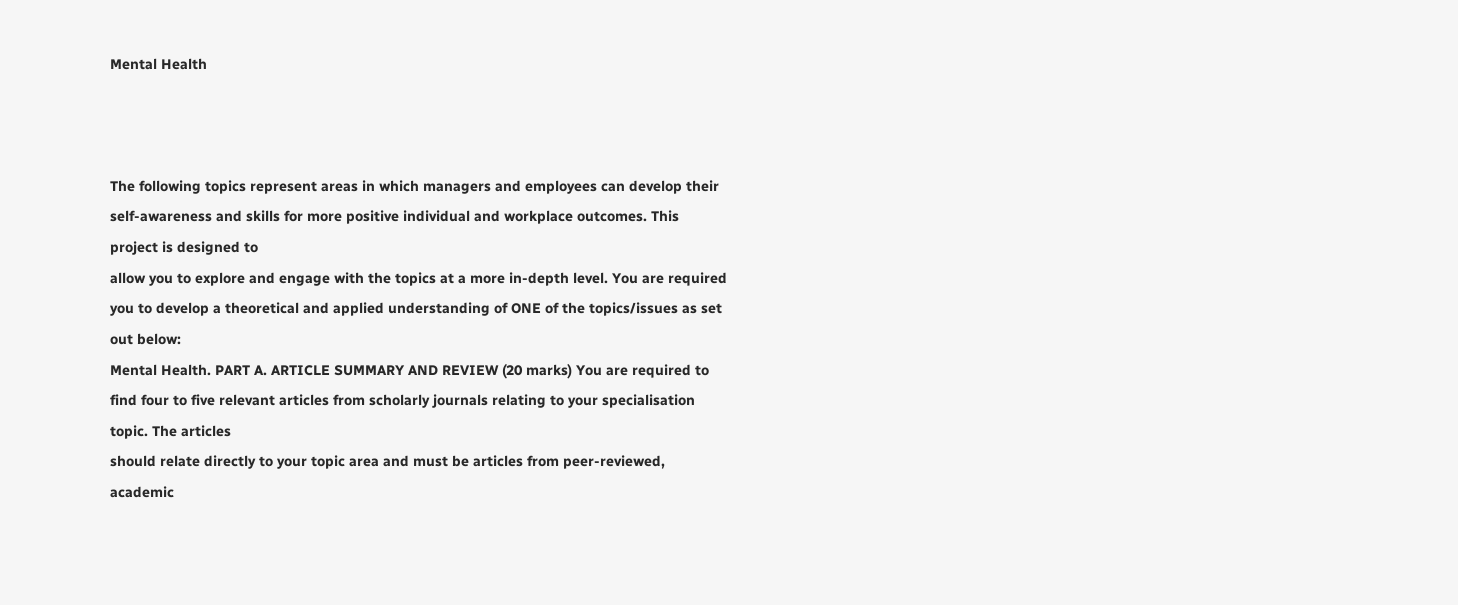Mental Health



The following topics represent areas in which managers and employees can develop their self-awareness and skills for more positive individual and workplace outcomes. This project is designed to
allow you to explore and engage with the topics at a more in-depth level. You are required you to develop a theoretical and applied understanding of ONE of the topics/issues as set out below:
Mental Health. PART A. ARTICLE SUMMARY AND REVIEW (20 marks) You are required to find four to five relevant articles from scholarly journals relating to your specialisation topic. The articles
should relate directly to your topic area and must be articles from peer-reviewed, academic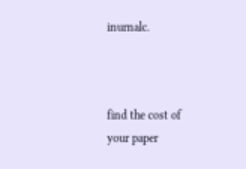inurnalc.



find the cost of your paper